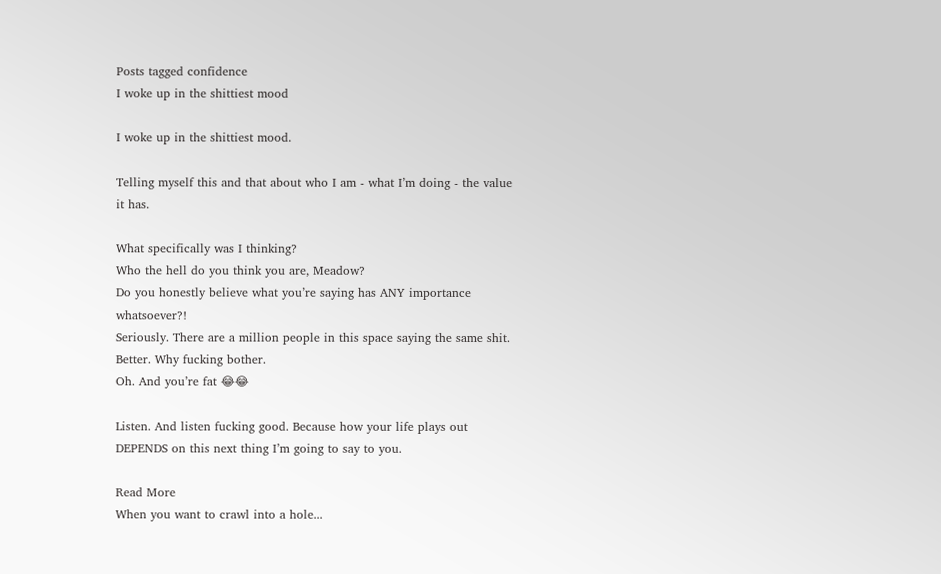Posts tagged confidence
I woke up in the shittiest mood

I woke up in the shittiest mood.

Telling myself this and that about who I am - what I’m doing - the value it has.

What specifically was I thinking?
Who the hell do you think you are, Meadow?
Do you honestly believe what you’re saying has ANY importance whatsoever?!
Seriously. There are a million people in this space saying the same shit. Better. Why fucking bother.
Oh. And you’re fat 😂😂

Listen. And listen fucking good. Because how your life plays out DEPENDS on this next thing I’m going to say to you.

Read More
When you want to crawl into a hole...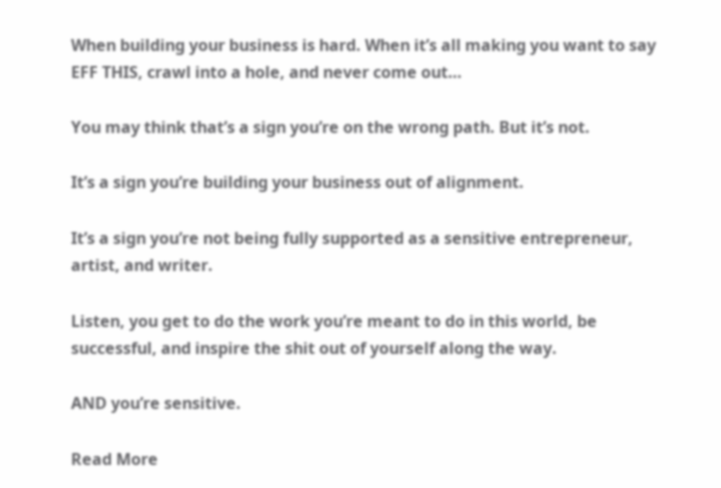When building your business is hard. When it’s all making you want to say EFF THIS, crawl into a hole, and never come out…

You may think that’s a sign you’re on the wrong path. But it’s not.

It’s a sign you’re building your business out of alignment.

It’s a sign you’re not being fully supported as a sensitive entrepreneur, artist, and writer.

Listen, you get to do the work you’re meant to do in this world, be successful, and inspire the shit out of yourself along the way.

AND you’re sensitive.

Read More